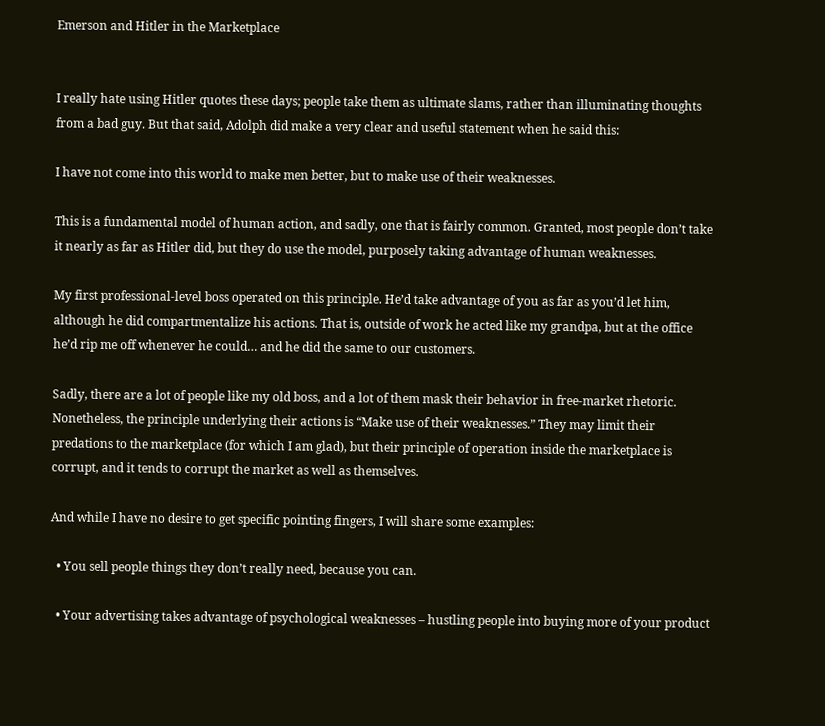Emerson and Hitler in the Marketplace


I really hate using Hitler quotes these days; people take them as ultimate slams, rather than illuminating thoughts from a bad guy. But that said, Adolph did make a very clear and useful statement when he said this:

I have not come into this world to make men better, but to make use of their weaknesses.

This is a fundamental model of human action, and sadly, one that is fairly common. Granted, most people don’t take it nearly as far as Hitler did, but they do use the model, purposely taking advantage of human weaknesses.

My first professional-level boss operated on this principle. He’d take advantage of you as far as you’d let him, although he did compartmentalize his actions. That is, outside of work he acted like my grandpa, but at the office he’d rip me off whenever he could… and he did the same to our customers.

Sadly, there are a lot of people like my old boss, and a lot of them mask their behavior in free-market rhetoric. Nonetheless, the principle underlying their actions is “Make use of their weaknesses.” They may limit their predations to the marketplace (for which I am glad), but their principle of operation inside the marketplace is corrupt, and it tends to corrupt the market as well as themselves.

And while I have no desire to get specific pointing fingers, I will share some examples:

  • You sell people things they don’t really need, because you can.

  • Your advertising takes advantage of psychological weaknesses – hustling people into buying more of your product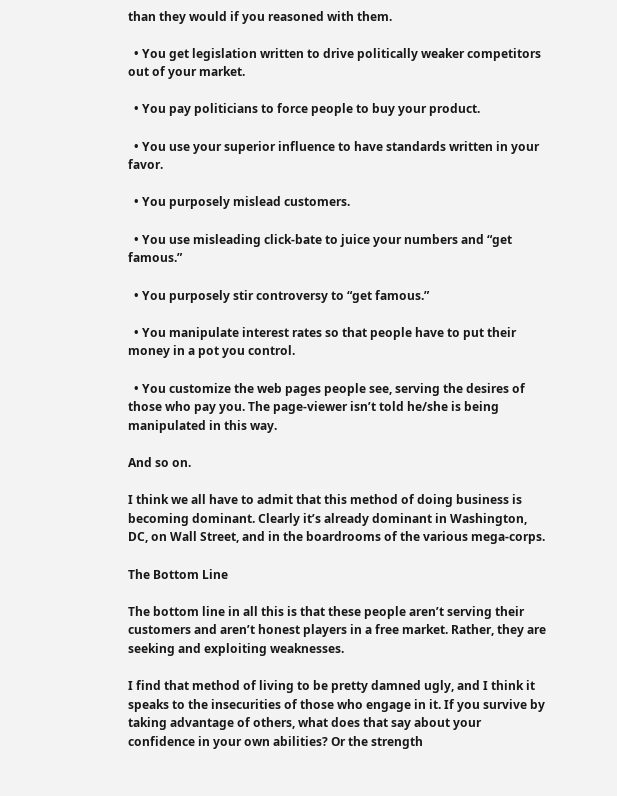than they would if you reasoned with them.

  • You get legislation written to drive politically weaker competitors out of your market.

  • You pay politicians to force people to buy your product.

  • You use your superior influence to have standards written in your favor.

  • You purposely mislead customers.

  • You use misleading click-bate to juice your numbers and “get famous.”

  • You purposely stir controversy to “get famous.”

  • You manipulate interest rates so that people have to put their money in a pot you control.

  • You customize the web pages people see, serving the desires of those who pay you. The page-viewer isn’t told he/she is being manipulated in this way.

And so on.

I think we all have to admit that this method of doing business is becoming dominant. Clearly it’s already dominant in Washington, DC, on Wall Street, and in the boardrooms of the various mega-corps.

The Bottom Line

The bottom line in all this is that these people aren’t serving their customers and aren’t honest players in a free market. Rather, they are seeking and exploiting weaknesses.

I find that method of living to be pretty damned ugly, and I think it speaks to the insecurities of those who engage in it. If you survive by taking advantage of others, what does that say about your confidence in your own abilities? Or the strength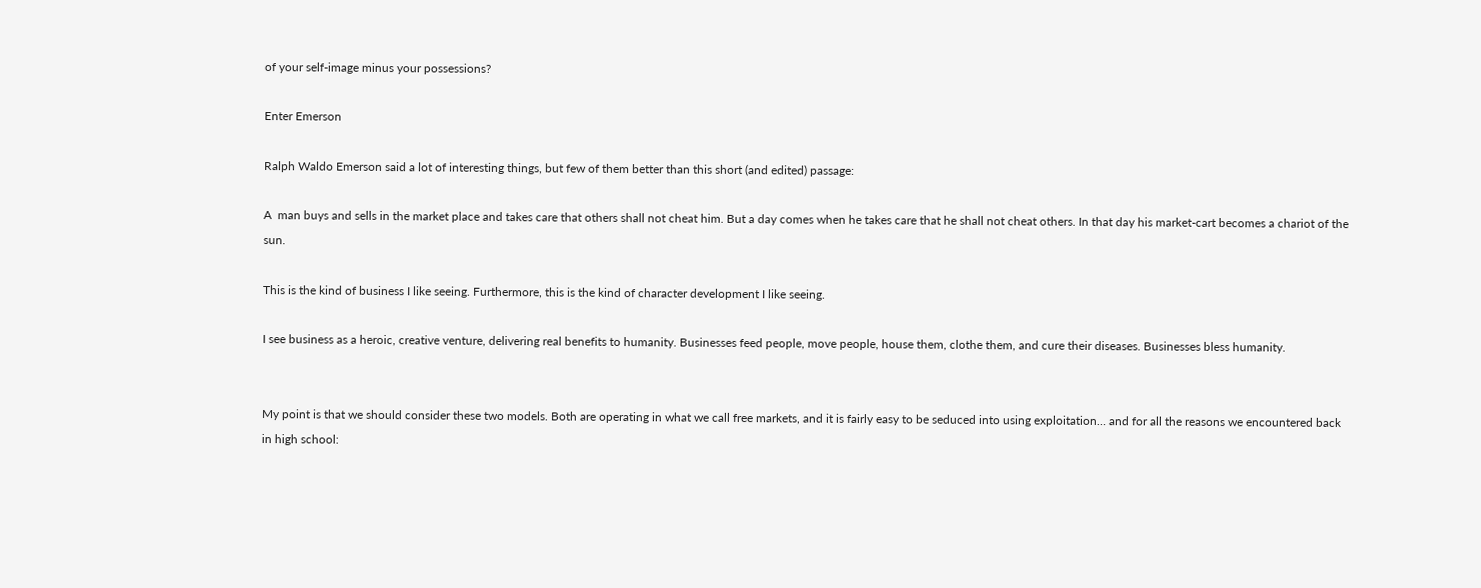of your self-image minus your possessions?

Enter Emerson

Ralph Waldo Emerson said a lot of interesting things, but few of them better than this short (and edited) passage:

A  man buys and sells in the market place and takes care that others shall not cheat him. But a day comes when he takes care that he shall not cheat others. In that day his market-cart becomes a chariot of the sun.

This is the kind of business I like seeing. Furthermore, this is the kind of character development I like seeing.

I see business as a heroic, creative venture, delivering real benefits to humanity. Businesses feed people, move people, house them, clothe them, and cure their diseases. Businesses bless humanity.


My point is that we should consider these two models. Both are operating in what we call free markets, and it is fairly easy to be seduced into using exploitation… and for all the reasons we encountered back in high school: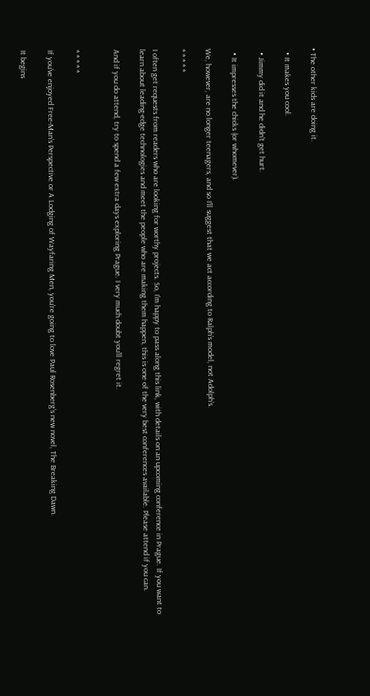• The other kids are doing it.

  • It makes you cool.

  • Jimmy did it and he didn’t get hurt.

  • It impresses the chicks (or whomever).

We, however, are no longer teenagers, and so I’ll suggest that we act according to Ralph’s model, not Adolph’s.

* * * * *

I often get requests from readers who are looking for worthy projects. So, I’m happy to pass along this link, with details on an upcoming conference in Prague. If you want to learn about leading-edge technologies and meet the people who are making them happen, this is one of the very best conferences available. Please attend if you can.

And if you do attend, try to spend a few extra days exploring Prague. I very much doubt you’ll regret it.


* * * * *

If you’ve enjoyed Free-Man’s Perspective or A Lodging of Wayfaring Men, you’re going to love Paul Rosenberg’s new novel, The Breaking Dawn.

It begins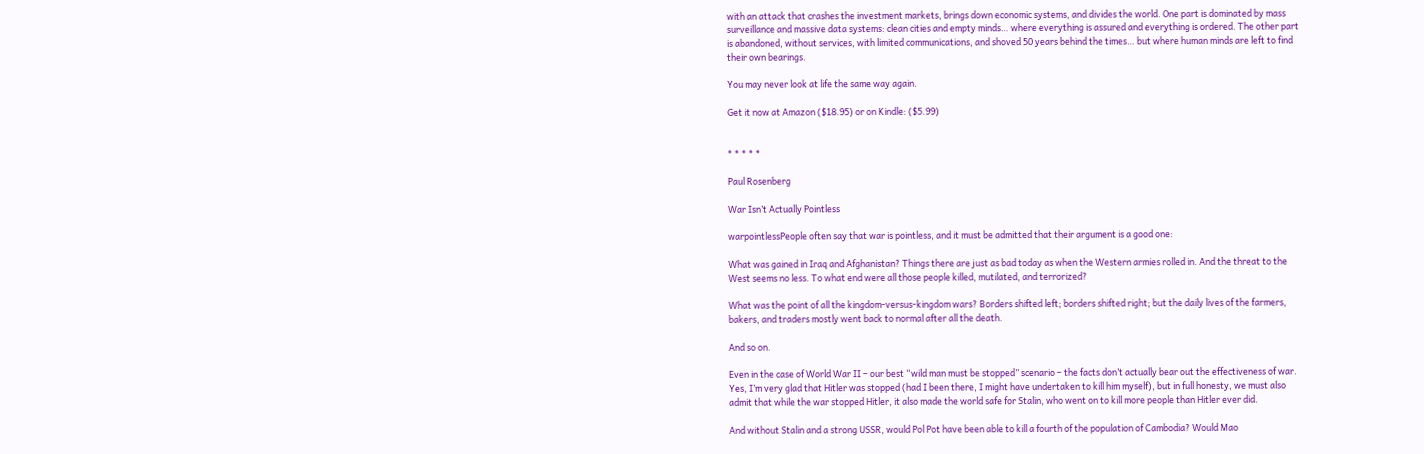with an attack that crashes the investment markets, brings down economic systems, and divides the world. One part is dominated by mass surveillance and massive data systems: clean cities and empty minds… where everything is assured and everything is ordered. The other part is abandoned, without services, with limited communications, and shoved 50 years behind the times… but where human minds are left to find their own bearings.

You may never look at life the same way again.

Get it now at Amazon ($18.95) or on Kindle: ($5.99)


* * * * *

Paul Rosenberg

War Isn’t Actually Pointless

warpointlessPeople often say that war is pointless, and it must be admitted that their argument is a good one:

What was gained in Iraq and Afghanistan? Things there are just as bad today as when the Western armies rolled in. And the threat to the West seems no less. To what end were all those people killed, mutilated, and terrorized?

What was the point of all the kingdom-versus-kingdom wars? Borders shifted left; borders shifted right; but the daily lives of the farmers, bakers, and traders mostly went back to normal after all the death.

And so on.

Even in the case of World War II – our best “wild man must be stopped” scenario – the facts don’t actually bear out the effectiveness of war. Yes, I’m very glad that Hitler was stopped (had I been there, I might have undertaken to kill him myself), but in full honesty, we must also admit that while the war stopped Hitler, it also made the world safe for Stalin, who went on to kill more people than Hitler ever did.

And without Stalin and a strong USSR, would Pol Pot have been able to kill a fourth of the population of Cambodia? Would Mao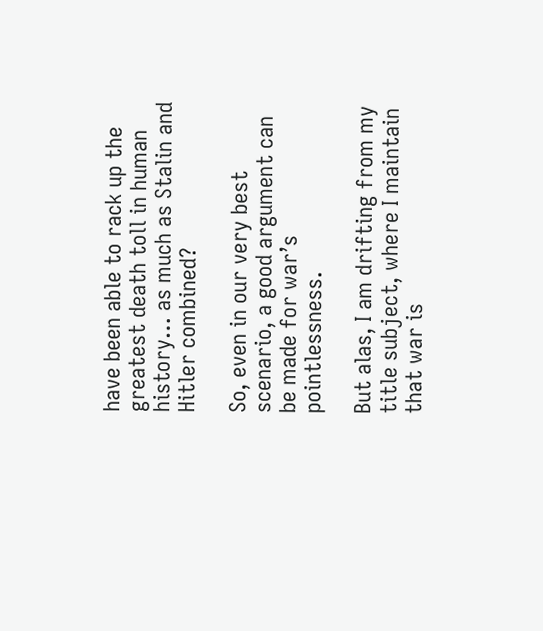have been able to rack up the greatest death toll in human history… as much as Stalin and Hitler combined?

So, even in our very best scenario, a good argument can be made for war’s pointlessness.

But alas, I am drifting from my title subject, where I maintain that war is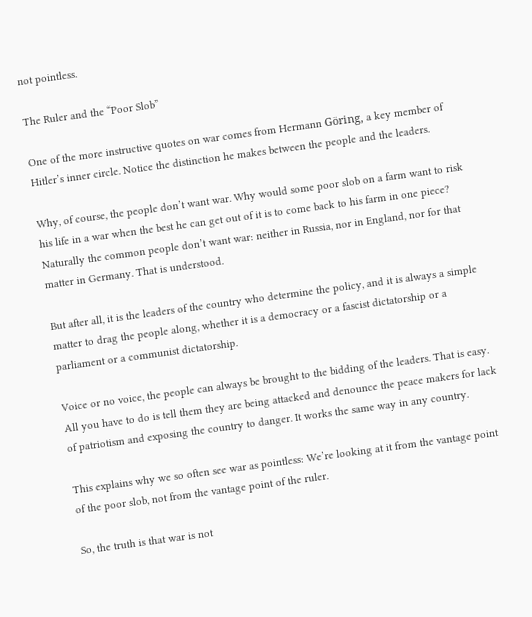not pointless.

The Ruler and the “Poor Slob”

One of the more instructive quotes on war comes from Hermann Göring, a key member of Hitler’s inner circle. Notice the distinction he makes between the people and the leaders.

Why, of course, the people don’t want war. Why would some poor slob on a farm want to risk his life in a war when the best he can get out of it is to come back to his farm in one piece? Naturally the common people don’t want war: neither in Russia, nor in England, nor for that matter in Germany. That is understood.

But after all, it is the leaders of the country who determine the policy, and it is always a simple matter to drag the people along, whether it is a democracy or a fascist dictatorship or a parliament or a communist dictatorship.

Voice or no voice, the people can always be brought to the bidding of the leaders. That is easy. All you have to do is tell them they are being attacked and denounce the peace makers for lack of patriotism and exposing the country to danger. It works the same way in any country.

This explains why we so often see war as pointless: We’re looking at it from the vantage point of the poor slob, not from the vantage point of the ruler.

So, the truth is that war is not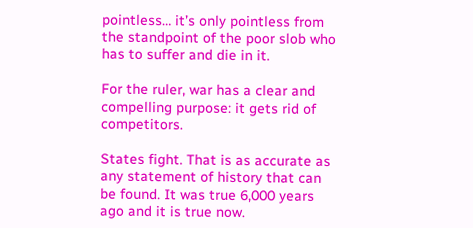pointless… it’s only pointless from the standpoint of the poor slob who has to suffer and die in it.

For the ruler, war has a clear and compelling purpose: it gets rid of competitors.

States fight. That is as accurate as any statement of history that can be found. It was true 6,000 years ago and it is true now.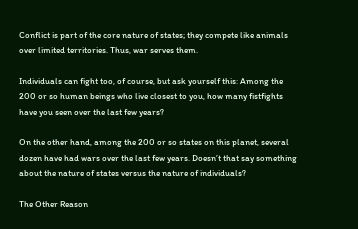Conflict is part of the core nature of states; they compete like animals over limited territories. Thus, war serves them.

Individuals can fight too, of course, but ask yourself this: Among the 200 or so human beings who live closest to you, how many fistfights have you seen over the last few years?

On the other hand, among the 200 or so states on this planet, several dozen have had wars over the last few years. Doesn’t that say something about the nature of states versus the nature of individuals?

The Other Reason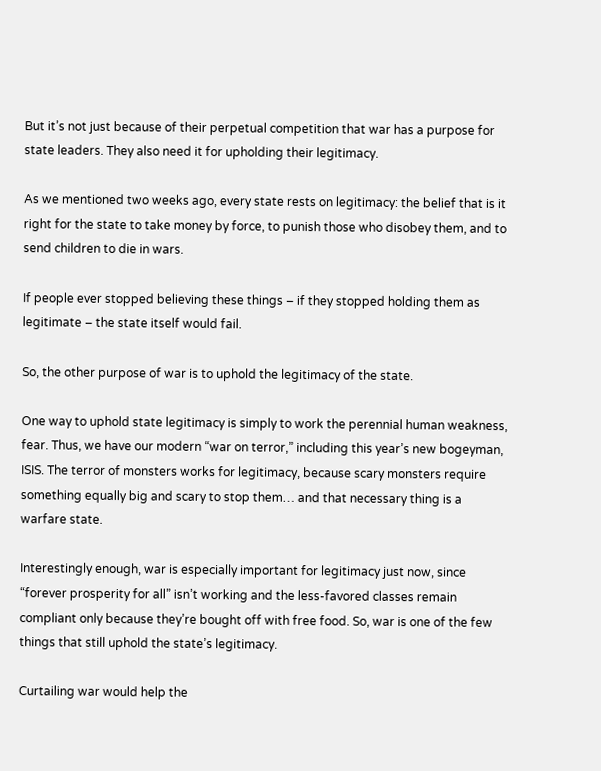But it’s not just because of their perpetual competition that war has a purpose for state leaders. They also need it for upholding their legitimacy.

As we mentioned two weeks ago, every state rests on legitimacy: the belief that is it right for the state to take money by force, to punish those who disobey them, and to send children to die in wars.

If people ever stopped believing these things – if they stopped holding them as legitimate – the state itself would fail.

So, the other purpose of war is to uphold the legitimacy of the state.

One way to uphold state legitimacy is simply to work the perennial human weakness, fear. Thus, we have our modern “war on terror,” including this year’s new bogeyman, ISIS. The terror of monsters works for legitimacy, because scary monsters require something equally big and scary to stop them… and that necessary thing is a warfare state.

Interestingly enough, war is especially important for legitimacy just now, since “forever prosperity for all” isn’t working and the less-favored classes remain compliant only because they’re bought off with free food. So, war is one of the few things that still uphold the state’s legitimacy.

Curtailing war would help the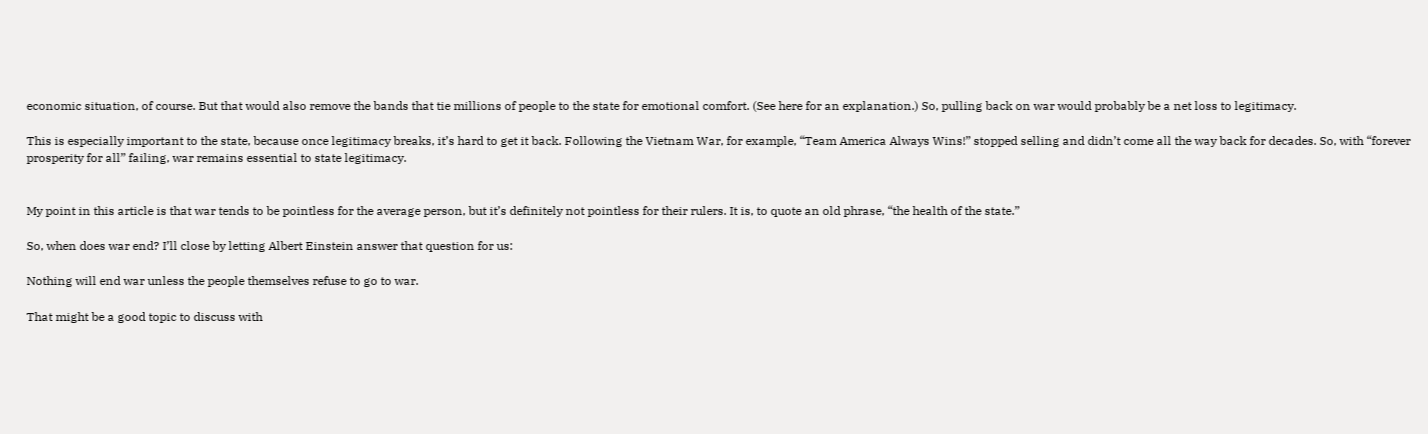economic situation, of course. But that would also remove the bands that tie millions of people to the state for emotional comfort. (See here for an explanation.) So, pulling back on war would probably be a net loss to legitimacy.

This is especially important to the state, because once legitimacy breaks, it’s hard to get it back. Following the Vietnam War, for example, “Team America Always Wins!” stopped selling and didn’t come all the way back for decades. So, with “forever prosperity for all” failing, war remains essential to state legitimacy.


My point in this article is that war tends to be pointless for the average person, but it’s definitely not pointless for their rulers. It is, to quote an old phrase, “the health of the state.”

So, when does war end? I’ll close by letting Albert Einstein answer that question for us:

Nothing will end war unless the people themselves refuse to go to war.

That might be a good topic to discuss with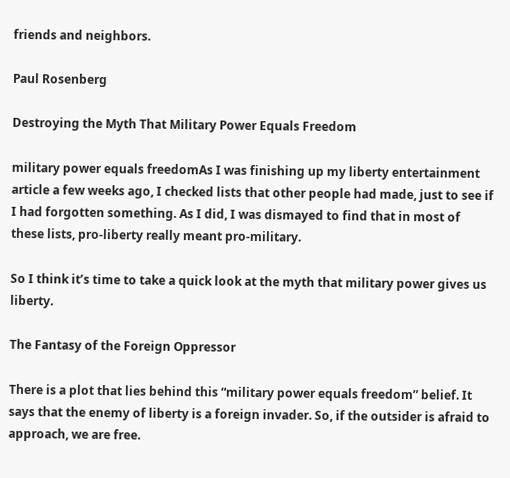friends and neighbors.

Paul Rosenberg

Destroying the Myth That Military Power Equals Freedom

military power equals freedomAs I was finishing up my liberty entertainment article a few weeks ago, I checked lists that other people had made, just to see if I had forgotten something. As I did, I was dismayed to find that in most of these lists, pro-liberty really meant pro-military.

So I think it’s time to take a quick look at the myth that military power gives us liberty.

The Fantasy of the Foreign Oppressor

There is a plot that lies behind this “military power equals freedom” belief. It says that the enemy of liberty is a foreign invader. So, if the outsider is afraid to approach, we are free.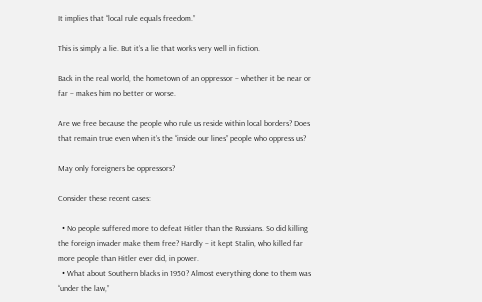It implies that “local rule equals freedom.”

This is simply a lie. But it’s a lie that works very well in fiction.

Back in the real world, the hometown of an oppressor – whether it be near or far – makes him no better or worse.

Are we free because the people who rule us reside within local borders? Does that remain true even when it’s the “inside our lines” people who oppress us?

May only foreigners be oppressors?

Consider these recent cases:

  • No people suffered more to defeat Hitler than the Russians. So did killing the foreign invader make them free? Hardly – it kept Stalin, who killed far more people than Hitler ever did, in power.
  • What about Southern blacks in 1950? Almost everything done to them was “under the law,”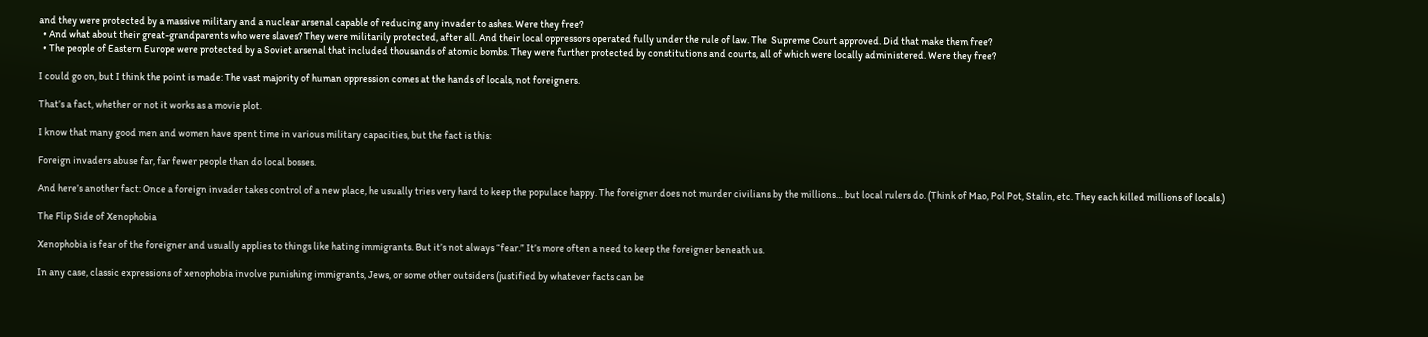and they were protected by a massive military and a nuclear arsenal capable of reducing any invader to ashes. Were they free?
  • And what about their great-grandparents who were slaves? They were militarily protected, after all. And their local oppressors operated fully under the rule of law. The  Supreme Court approved. Did that make them free?
  • The people of Eastern Europe were protected by a Soviet arsenal that included thousands of atomic bombs. They were further protected by constitutions and courts, all of which were locally administered. Were they free?

I could go on, but I think the point is made: The vast majority of human oppression comes at the hands of locals, not foreigners.

That’s a fact, whether or not it works as a movie plot.

I know that many good men and women have spent time in various military capacities, but the fact is this:

Foreign invaders abuse far, far fewer people than do local bosses.

And here’s another fact: Once a foreign invader takes control of a new place, he usually tries very hard to keep the populace happy. The foreigner does not murder civilians by the millions… but local rulers do. (Think of Mao, Pol Pot, Stalin, etc. They each killed millions of locals.)

The Flip Side of Xenophobia

Xenophobia is fear of the foreigner and usually applies to things like hating immigrants. But it’s not always “fear.” It’s more often a need to keep the foreigner beneath us.

In any case, classic expressions of xenophobia involve punishing immigrants, Jews, or some other outsiders (justified by whatever facts can be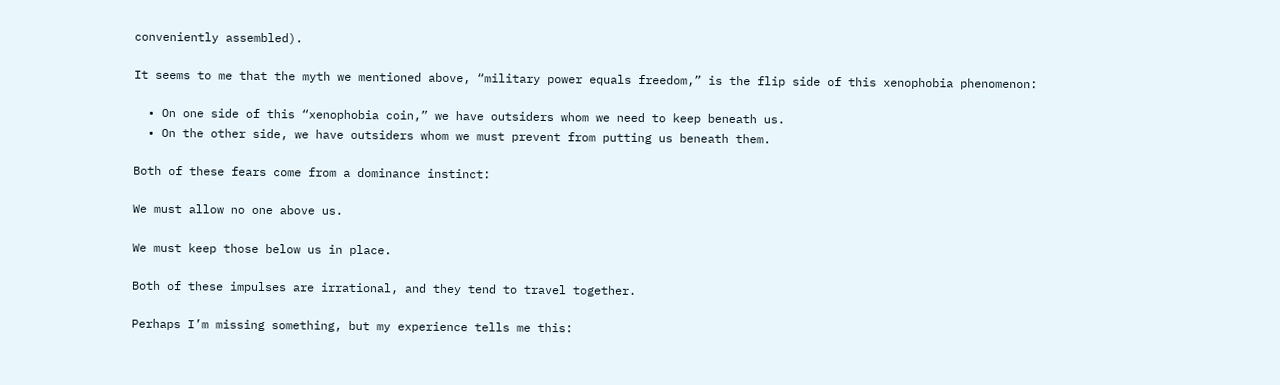conveniently assembled).

It seems to me that the myth we mentioned above, “military power equals freedom,” is the flip side of this xenophobia phenomenon:

  • On one side of this “xenophobia coin,” we have outsiders whom we need to keep beneath us.
  • On the other side, we have outsiders whom we must prevent from putting us beneath them.

Both of these fears come from a dominance instinct:

We must allow no one above us.

We must keep those below us in place.

Both of these impulses are irrational, and they tend to travel together.

Perhaps I’m missing something, but my experience tells me this: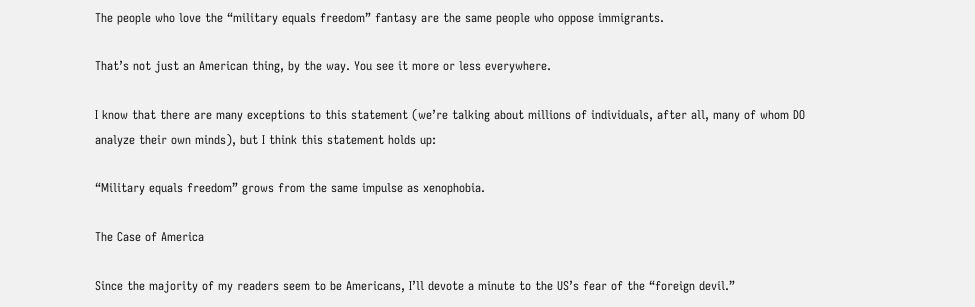The people who love the “military equals freedom” fantasy are the same people who oppose immigrants.

That’s not just an American thing, by the way. You see it more or less everywhere.

I know that there are many exceptions to this statement (we’re talking about millions of individuals, after all, many of whom DO analyze their own minds), but I think this statement holds up:

“Military equals freedom” grows from the same impulse as xenophobia.

The Case of America

Since the majority of my readers seem to be Americans, I’ll devote a minute to the US’s fear of the “foreign devil.”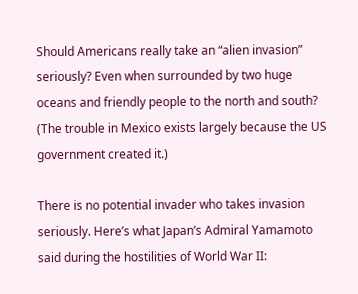Should Americans really take an “alien invasion” seriously? Even when surrounded by two huge oceans and friendly people to the north and south? (The trouble in Mexico exists largely because the US government created it.)

There is no potential invader who takes invasion seriously. Here’s what Japan’s Admiral Yamamoto said during the hostilities of World War II: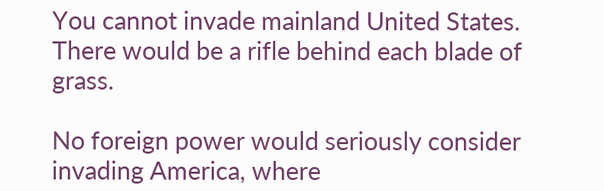You cannot invade mainland United States. There would be a rifle behind each blade of grass.

No foreign power would seriously consider invading America, where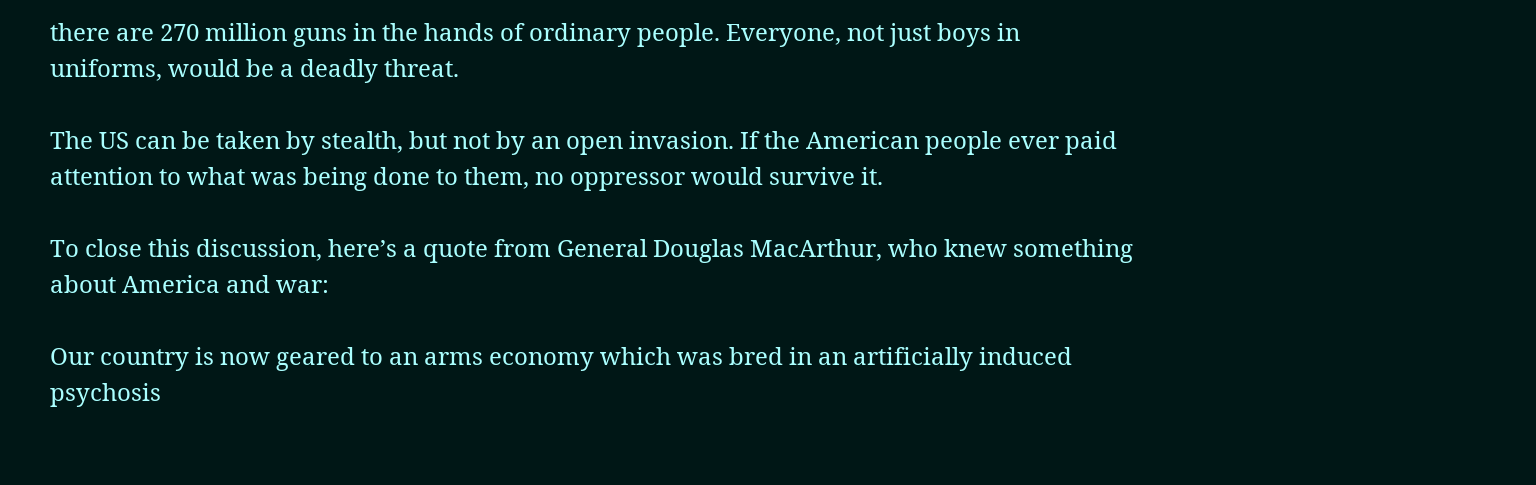there are 270 million guns in the hands of ordinary people. Everyone, not just boys in uniforms, would be a deadly threat.

The US can be taken by stealth, but not by an open invasion. If the American people ever paid attention to what was being done to them, no oppressor would survive it.

To close this discussion, here’s a quote from General Douglas MacArthur, who knew something about America and war:

Our country is now geared to an arms economy which was bred in an artificially induced psychosis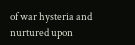of war hysteria and nurtured upon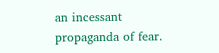an incessant propaganda of fear.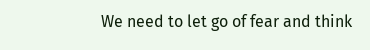We need to let go of fear and think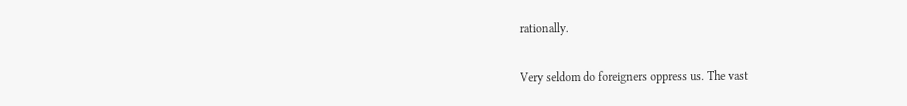rationally.

Very seldom do foreigners oppress us. The vast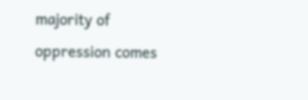majority of oppression comes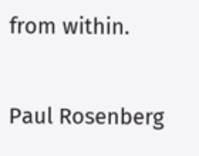from within.

Paul Rosenberg